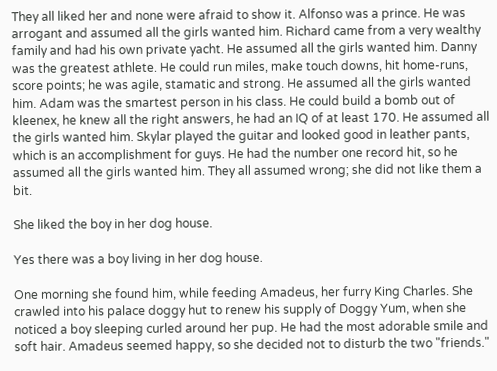They all liked her and none were afraid to show it. Alfonso was a prince. He was arrogant and assumed all the girls wanted him. Richard came from a very wealthy family and had his own private yacht. He assumed all the girls wanted him. Danny was the greatest athlete. He could run miles, make touch downs, hit home-runs, score points; he was agile, stamatic and strong. He assumed all the girls wanted him. Adam was the smartest person in his class. He could build a bomb out of kleenex, he knew all the right answers, he had an IQ of at least 170. He assumed all the girls wanted him. Skylar played the guitar and looked good in leather pants, which is an accomplishment for guys. He had the number one record hit, so he assumed all the girls wanted him. They all assumed wrong; she did not like them a bit.

She liked the boy in her dog house.

Yes there was a boy living in her dog house.

One morning she found him, while feeding Amadeus, her furry King Charles. She crawled into his palace doggy hut to renew his supply of Doggy Yum, when she noticed a boy sleeping curled around her pup. He had the most adorable smile and soft hair. Amadeus seemed happy, so she decided not to disturb the two "friends."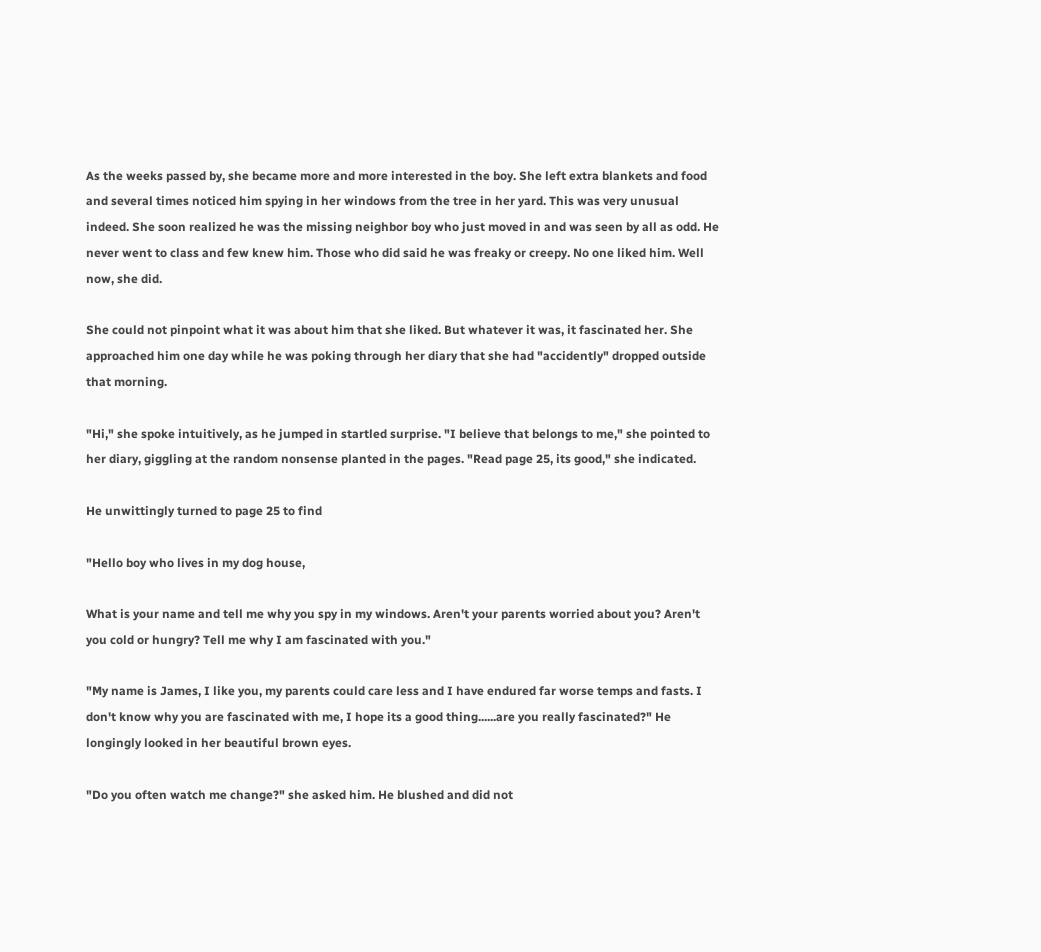As the weeks passed by, she became more and more interested in the boy. She left extra blankets and food and several times noticed him spying in her windows from the tree in her yard. This was very unusual indeed. She soon realized he was the missing neighbor boy who just moved in and was seen by all as odd. He never went to class and few knew him. Those who did said he was freaky or creepy. No one liked him. Well now, she did.

She could not pinpoint what it was about him that she liked. But whatever it was, it fascinated her. She approached him one day while he was poking through her diary that she had "accidently" dropped outside that morning.

"Hi," she spoke intuitively, as he jumped in startled surprise. "I believe that belongs to me," she pointed to her diary, giggling at the random nonsense planted in the pages. "Read page 25, its good," she indicated.

He unwittingly turned to page 25 to find

"Hello boy who lives in my dog house,

What is your name and tell me why you spy in my windows. Aren't your parents worried about you? Aren't you cold or hungry? Tell me why I am fascinated with you."

"My name is James, I like you, my parents could care less and I have endured far worse temps and fasts. I don't know why you are fascinated with me, I hope its a good thing......are you really fascinated?" He longingly looked in her beautiful brown eyes.

"Do you often watch me change?" she asked him. He blushed and did not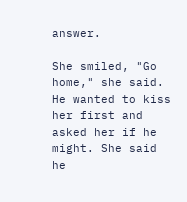answer.

She smiled, "Go home," she said. He wanted to kiss her first and asked her if he might. She said he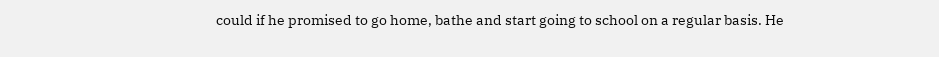could if he promised to go home, bathe and start going to school on a regular basis. He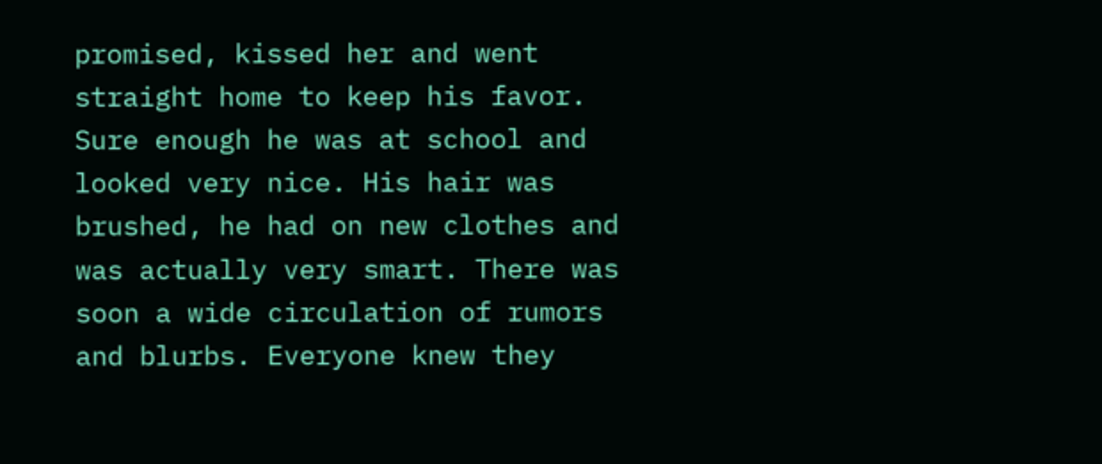promised, kissed her and went straight home to keep his favor. Sure enough he was at school and looked very nice. His hair was brushed, he had on new clothes and was actually very smart. There was soon a wide circulation of rumors and blurbs. Everyone knew they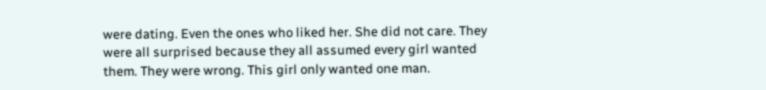were dating. Even the ones who liked her. She did not care. They were all surprised because they all assumed every girl wanted them. They were wrong. This girl only wanted one man.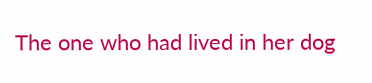The one who had lived in her dog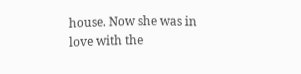house. Now she was in love with the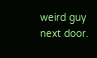weird guy next door.